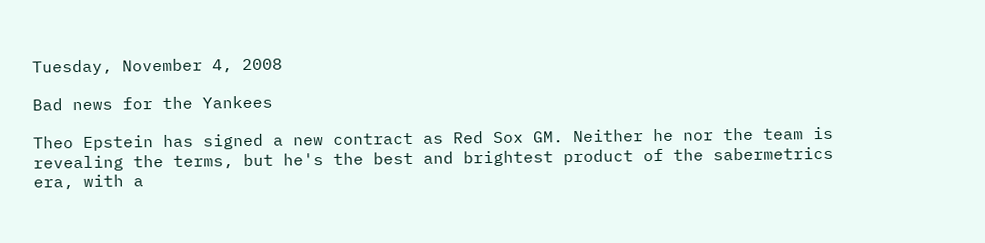Tuesday, November 4, 2008

Bad news for the Yankees

Theo Epstein has signed a new contract as Red Sox GM. Neither he nor the team is revealing the terms, but he's the best and brightest product of the sabermetrics era, with a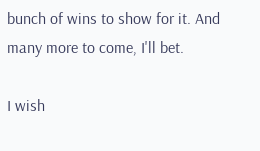bunch of wins to show for it. And many more to come, I'll bet.

I wish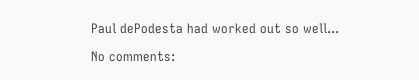Paul dePodesta had worked out so well...

No comments: